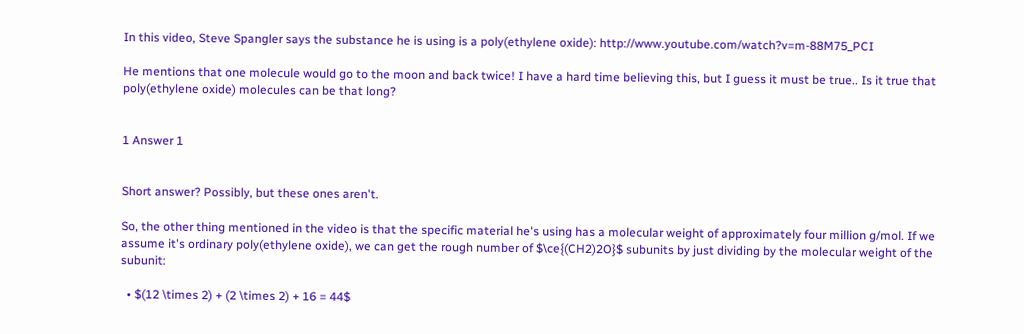In this video, Steve Spangler says the substance he is using is a poly(ethylene oxide): http://www.youtube.com/watch?v=m-88M75_PCI

He mentions that one molecule would go to the moon and back twice! I have a hard time believing this, but I guess it must be true.. Is it true that poly(ethylene oxide) molecules can be that long?


1 Answer 1


Short answer? Possibly, but these ones aren't.

So, the other thing mentioned in the video is that the specific material he's using has a molecular weight of approximately four million g/mol. If we assume it's ordinary poly(ethylene oxide), we can get the rough number of $\ce{(CH2)2O}$ subunits by just dividing by the molecular weight of the subunit:

  • $(12 \times 2) + (2 \times 2) + 16 = 44$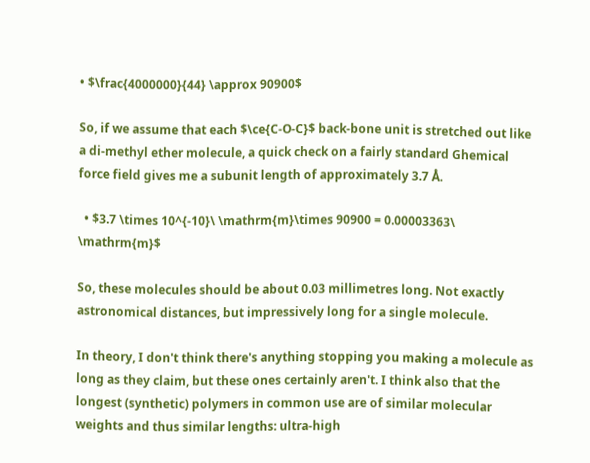• $\frac{4000000}{44} \approx 90900$

So, if we assume that each $\ce{C-O-C}$ back-bone unit is stretched out like a di-methyl ether molecule, a quick check on a fairly standard Ghemical force field gives me a subunit length of approximately 3.7 Å.

  • $3.7 \times 10^{-10}\ \mathrm{m}\times 90900 = 0.00003363\ \mathrm{m}$

So, these molecules should be about 0.03 millimetres long. Not exactly astronomical distances, but impressively long for a single molecule.

In theory, I don't think there's anything stopping you making a molecule as long as they claim, but these ones certainly aren't. I think also that the longest (synthetic) polymers in common use are of similar molecular weights and thus similar lengths: ultra-high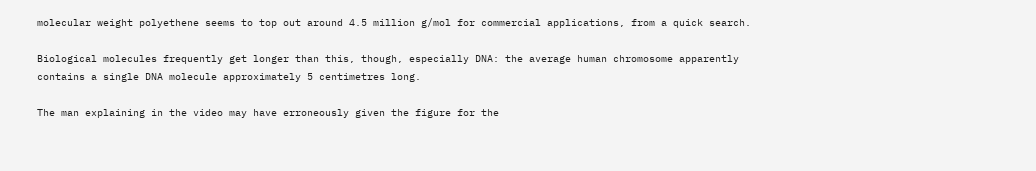molecular weight polyethene seems to top out around 4.5 million g/mol for commercial applications, from a quick search.

Biological molecules frequently get longer than this, though, especially DNA: the average human chromosome apparently contains a single DNA molecule approximately 5 centimetres long.

The man explaining in the video may have erroneously given the figure for the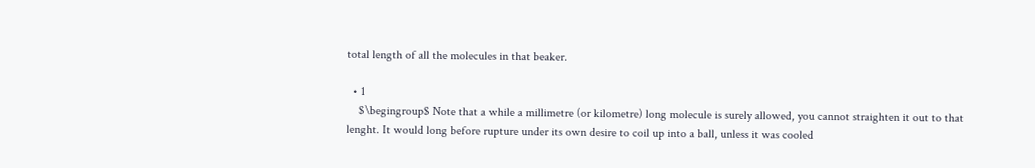total length of all the molecules in that beaker.

  • 1
    $\begingroup$ Note that a while a millimetre (or kilometre) long molecule is surely allowed, you cannot straighten it out to that lenght. It would long before rupture under its own desire to coil up into a ball, unless it was cooled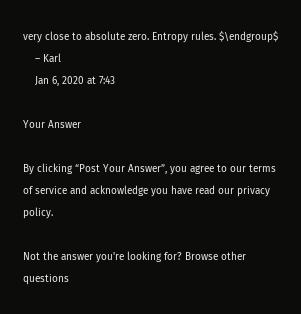very close to absolute zero. Entropy rules. $\endgroup$
    – Karl
    Jan 6, 2020 at 7:43

Your Answer

By clicking “Post Your Answer”, you agree to our terms of service and acknowledge you have read our privacy policy.

Not the answer you're looking for? Browse other questions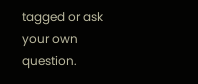tagged or ask your own question.